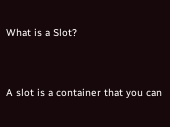What is a Slot?


A slot is a container that you can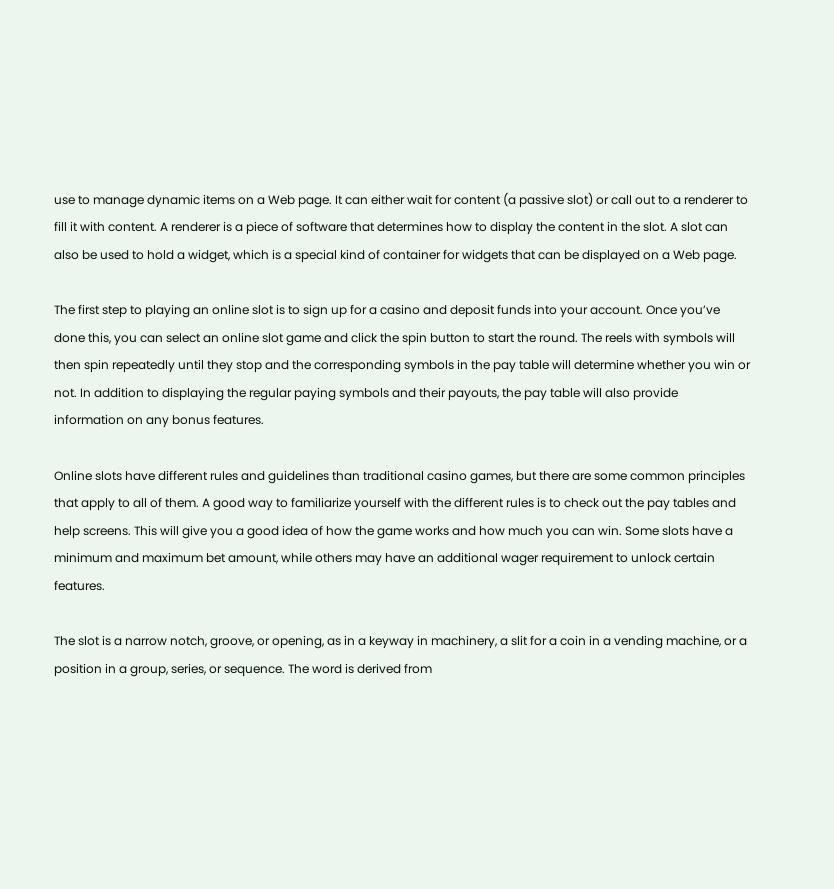use to manage dynamic items on a Web page. It can either wait for content (a passive slot) or call out to a renderer to fill it with content. A renderer is a piece of software that determines how to display the content in the slot. A slot can also be used to hold a widget, which is a special kind of container for widgets that can be displayed on a Web page.

The first step to playing an online slot is to sign up for a casino and deposit funds into your account. Once you’ve done this, you can select an online slot game and click the spin button to start the round. The reels with symbols will then spin repeatedly until they stop and the corresponding symbols in the pay table will determine whether you win or not. In addition to displaying the regular paying symbols and their payouts, the pay table will also provide information on any bonus features.

Online slots have different rules and guidelines than traditional casino games, but there are some common principles that apply to all of them. A good way to familiarize yourself with the different rules is to check out the pay tables and help screens. This will give you a good idea of how the game works and how much you can win. Some slots have a minimum and maximum bet amount, while others may have an additional wager requirement to unlock certain features.

The slot is a narrow notch, groove, or opening, as in a keyway in machinery, a slit for a coin in a vending machine, or a position in a group, series, or sequence. The word is derived from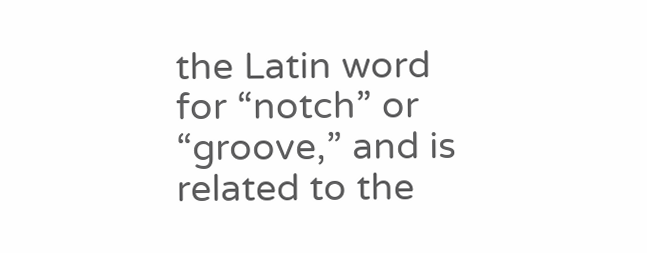the Latin word for “notch” or “groove,” and is related to the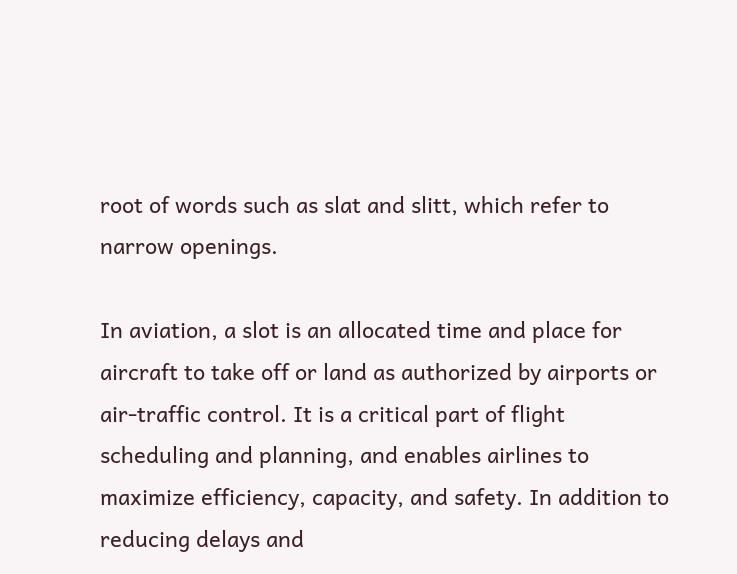root of words such as slat and slitt, which refer to narrow openings.

In aviation, a slot is an allocated time and place for aircraft to take off or land as authorized by airports or air-traffic control. It is a critical part of flight scheduling and planning, and enables airlines to maximize efficiency, capacity, and safety. In addition to reducing delays and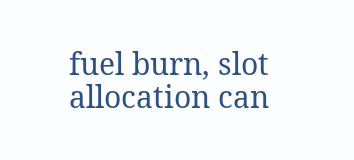fuel burn, slot allocation can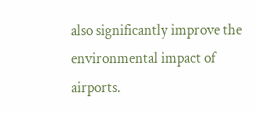also significantly improve the environmental impact of airports.